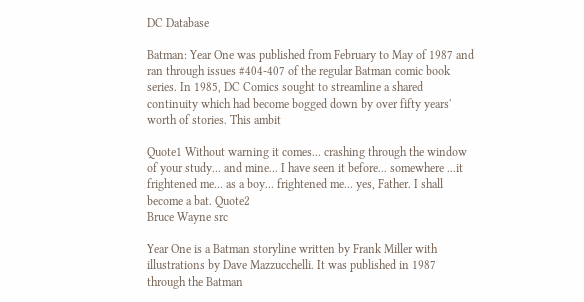DC Database

Batman: Year One was published from February to May of 1987 and ran through issues #404-407 of the regular Batman comic book series. In 1985, DC Comics sought to streamline a shared continuity which had become bogged down by over fifty years' worth of stories. This ambit

Quote1 Without warning it comes... crashing through the window of your study... and mine... I have seen it before... somewhere ...it frightened me... as a boy... frightened me... yes, Father. I shall become a bat. Quote2
Bruce Wayne src

Year One is a Batman storyline written by Frank Miller with illustrations by Dave Mazzucchelli. It was published in 1987 through the Batman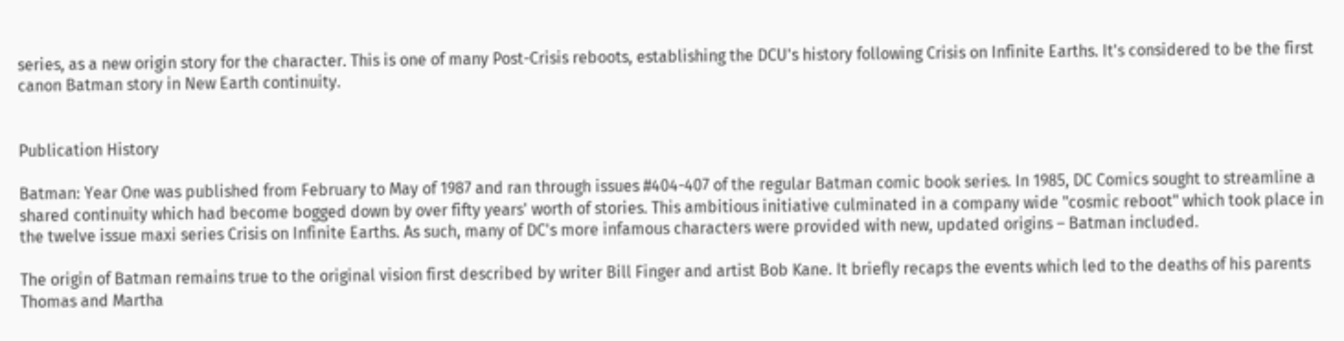series, as a new origin story for the character. This is one of many Post-Crisis reboots, establishing the DCU's history following Crisis on Infinite Earths. It's considered to be the first canon Batman story in New Earth continuity.


Publication History

Batman: Year One was published from February to May of 1987 and ran through issues #404-407 of the regular Batman comic book series. In 1985, DC Comics sought to streamline a shared continuity which had become bogged down by over fifty years' worth of stories. This ambitious initiative culminated in a company wide "cosmic reboot" which took place in the twelve issue maxi series Crisis on Infinite Earths. As such, many of DC's more infamous characters were provided with new, updated origins – Batman included.

The origin of Batman remains true to the original vision first described by writer Bill Finger and artist Bob Kane. It briefly recaps the events which led to the deaths of his parents Thomas and Martha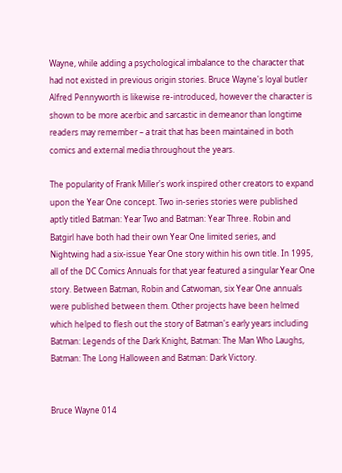Wayne, while adding a psychological imbalance to the character that had not existed in previous origin stories. Bruce Wayne's loyal butler Alfred Pennyworth is likewise re-introduced, however the character is shown to be more acerbic and sarcastic in demeanor than longtime readers may remember – a trait that has been maintained in both comics and external media throughout the years.

The popularity of Frank Miller's work inspired other creators to expand upon the Year One concept. Two in-series stories were published aptly titled Batman: Year Two and Batman: Year Three. Robin and Batgirl have both had their own Year One limited series, and Nightwing had a six-issue Year One story within his own title. In 1995, all of the DC Comics Annuals for that year featured a singular Year One story. Between Batman, Robin and Catwoman, six Year One annuals were published between them. Other projects have been helmed which helped to flesh out the story of Batman's early years including Batman: Legends of the Dark Knight, Batman: The Man Who Laughs, Batman: The Long Halloween and Batman: Dark Victory.


Bruce Wayne 014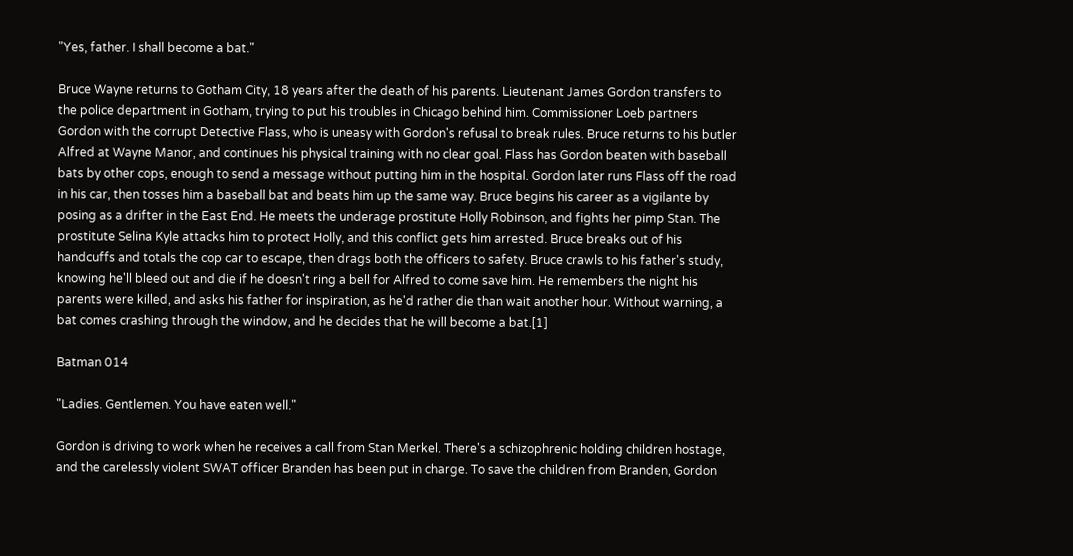"Yes, father. I shall become a bat."

Bruce Wayne returns to Gotham City, 18 years after the death of his parents. Lieutenant James Gordon transfers to the police department in Gotham, trying to put his troubles in Chicago behind him. Commissioner Loeb partners Gordon with the corrupt Detective Flass, who is uneasy with Gordon's refusal to break rules. Bruce returns to his butler Alfred at Wayne Manor, and continues his physical training with no clear goal. Flass has Gordon beaten with baseball bats by other cops, enough to send a message without putting him in the hospital. Gordon later runs Flass off the road in his car, then tosses him a baseball bat and beats him up the same way. Bruce begins his career as a vigilante by posing as a drifter in the East End. He meets the underage prostitute Holly Robinson, and fights her pimp Stan. The prostitute Selina Kyle attacks him to protect Holly, and this conflict gets him arrested. Bruce breaks out of his handcuffs and totals the cop car to escape, then drags both the officers to safety. Bruce crawls to his father's study, knowing he'll bleed out and die if he doesn't ring a bell for Alfred to come save him. He remembers the night his parents were killed, and asks his father for inspiration, as he'd rather die than wait another hour. Without warning, a bat comes crashing through the window, and he decides that he will become a bat.[1]

Batman 014

"Ladies. Gentlemen. You have eaten well."

Gordon is driving to work when he receives a call from Stan Merkel. There's a schizophrenic holding children hostage, and the carelessly violent SWAT officer Branden has been put in charge. To save the children from Branden, Gordon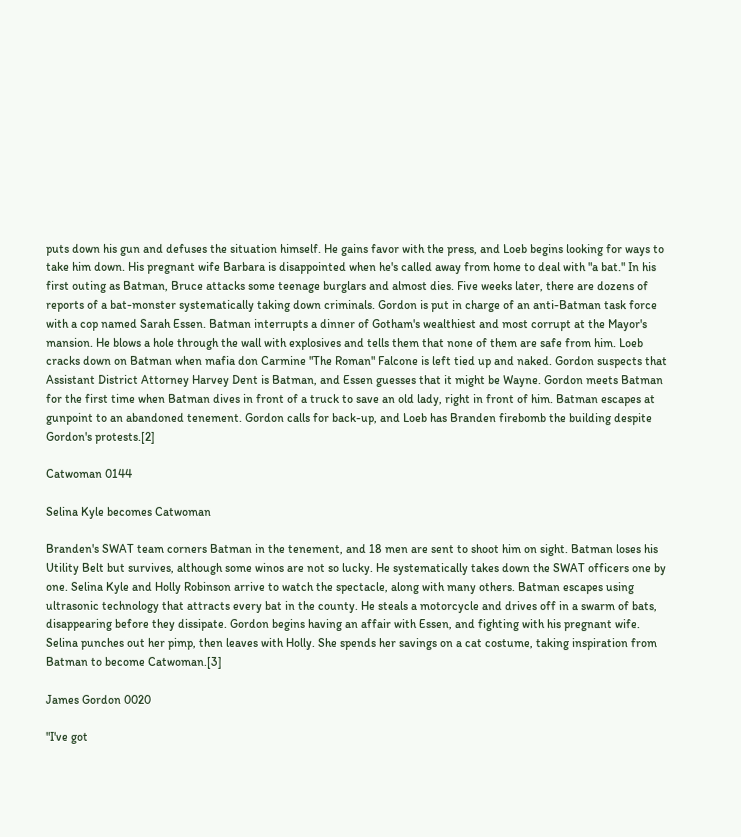puts down his gun and defuses the situation himself. He gains favor with the press, and Loeb begins looking for ways to take him down. His pregnant wife Barbara is disappointed when he's called away from home to deal with "a bat." In his first outing as Batman, Bruce attacks some teenage burglars and almost dies. Five weeks later, there are dozens of reports of a bat-monster systematically taking down criminals. Gordon is put in charge of an anti-Batman task force with a cop named Sarah Essen. Batman interrupts a dinner of Gotham's wealthiest and most corrupt at the Mayor's mansion. He blows a hole through the wall with explosives and tells them that none of them are safe from him. Loeb cracks down on Batman when mafia don Carmine "The Roman" Falcone is left tied up and naked. Gordon suspects that Assistant District Attorney Harvey Dent is Batman, and Essen guesses that it might be Wayne. Gordon meets Batman for the first time when Batman dives in front of a truck to save an old lady, right in front of him. Batman escapes at gunpoint to an abandoned tenement. Gordon calls for back-up, and Loeb has Branden firebomb the building despite Gordon's protests.[2]

Catwoman 0144

Selina Kyle becomes Catwoman

Branden's SWAT team corners Batman in the tenement, and 18 men are sent to shoot him on sight. Batman loses his Utility Belt but survives, although some winos are not so lucky. He systematically takes down the SWAT officers one by one. Selina Kyle and Holly Robinson arrive to watch the spectacle, along with many others. Batman escapes using ultrasonic technology that attracts every bat in the county. He steals a motorcycle and drives off in a swarm of bats, disappearing before they dissipate. Gordon begins having an affair with Essen, and fighting with his pregnant wife. Selina punches out her pimp, then leaves with Holly. She spends her savings on a cat costume, taking inspiration from Batman to become Catwoman.[3]

James Gordon 0020

"I've got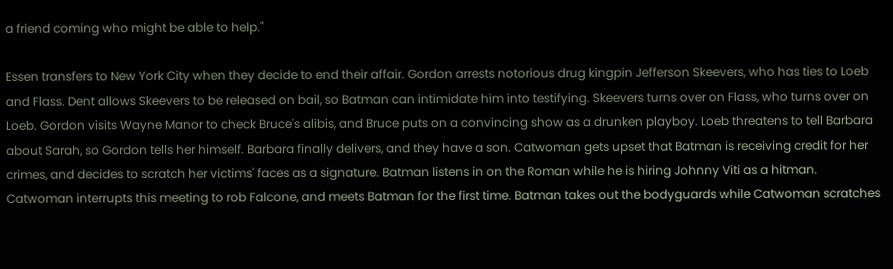a friend coming who might be able to help."

Essen transfers to New York City when they decide to end their affair. Gordon arrests notorious drug kingpin Jefferson Skeevers, who has ties to Loeb and Flass. Dent allows Skeevers to be released on bail, so Batman can intimidate him into testifying. Skeevers turns over on Flass, who turns over on Loeb. Gordon visits Wayne Manor to check Bruce's alibis, and Bruce puts on a convincing show as a drunken playboy. Loeb threatens to tell Barbara about Sarah, so Gordon tells her himself. Barbara finally delivers, and they have a son. Catwoman gets upset that Batman is receiving credit for her crimes, and decides to scratch her victims' faces as a signature. Batman listens in on the Roman while he is hiring Johnny Viti as a hitman. Catwoman interrupts this meeting to rob Falcone, and meets Batman for the first time. Batman takes out the bodyguards while Catwoman scratches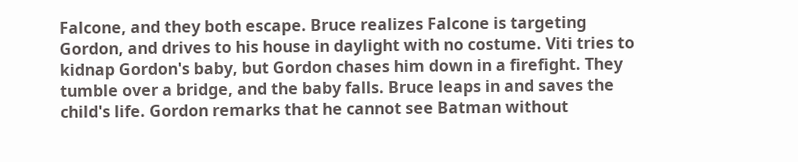Falcone, and they both escape. Bruce realizes Falcone is targeting Gordon, and drives to his house in daylight with no costume. Viti tries to kidnap Gordon's baby, but Gordon chases him down in a firefight. They tumble over a bridge, and the baby falls. Bruce leaps in and saves the child's life. Gordon remarks that he cannot see Batman without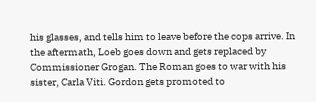his glasses, and tells him to leave before the cops arrive. In the aftermath, Loeb goes down and gets replaced by Commissioner Grogan. The Roman goes to war with his sister, Carla Viti. Gordon gets promoted to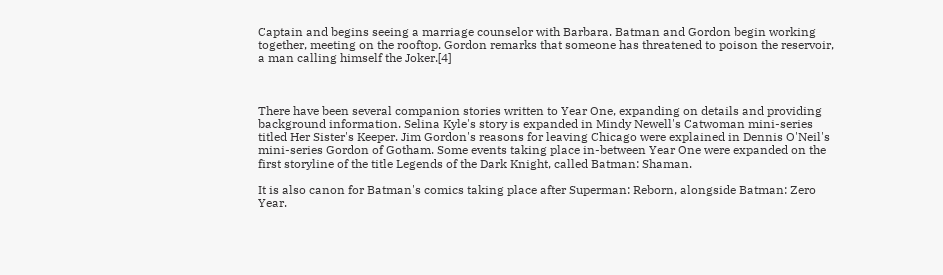Captain and begins seeing a marriage counselor with Barbara. Batman and Gordon begin working together, meeting on the rooftop. Gordon remarks that someone has threatened to poison the reservoir, a man calling himself the Joker.[4]



There have been several companion stories written to Year One, expanding on details and providing background information. Selina Kyle's story is expanded in Mindy Newell's Catwoman mini-series titled Her Sister's Keeper. Jim Gordon's reasons for leaving Chicago were explained in Dennis O'Neil's mini-series Gordon of Gotham. Some events taking place in-between Year One were expanded on the first storyline of the title Legends of the Dark Knight, called Batman: Shaman.

It is also canon for Batman's comics taking place after Superman: Reborn, alongside Batman: Zero Year.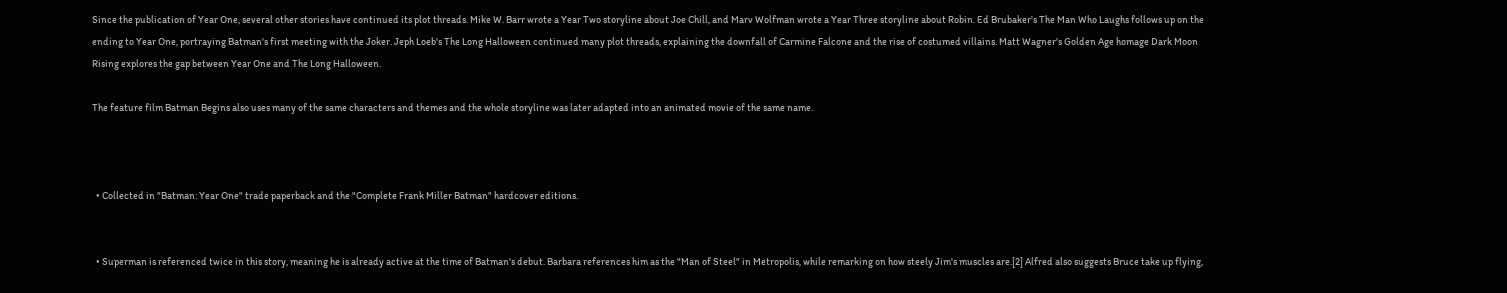Since the publication of Year One, several other stories have continued its plot threads. Mike W. Barr wrote a Year Two storyline about Joe Chill, and Marv Wolfman wrote a Year Three storyline about Robin. Ed Brubaker's The Man Who Laughs follows up on the ending to Year One, portraying Batman's first meeting with the Joker. Jeph Loeb's The Long Halloween continued many plot threads, explaining the downfall of Carmine Falcone and the rise of costumed villains. Matt Wagner's Golden Age homage Dark Moon Rising explores the gap between Year One and The Long Halloween.

The feature film Batman Begins also uses many of the same characters and themes and the whole storyline was later adapted into an animated movie of the same name.



  • Collected in "Batman: Year One" trade paperback and the "Complete Frank Miller Batman" hardcover editions.


  • Superman is referenced twice in this story, meaning he is already active at the time of Batman's debut. Barbara references him as the "Man of Steel" in Metropolis, while remarking on how steely Jim's muscles are.[2] Alfred also suggests Bruce take up flying,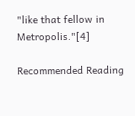"like that fellow in Metropolis."[4]

Recommended Reading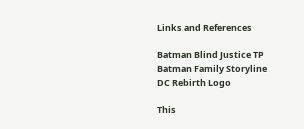Links and References

Batman Blind Justice TP
Batman Family Storyline
DC Rebirth Logo

This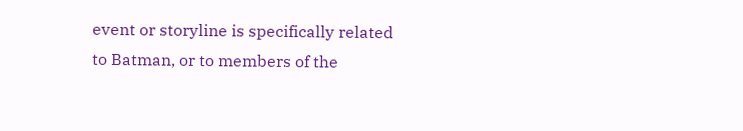event or storyline is specifically related to Batman, or to members of the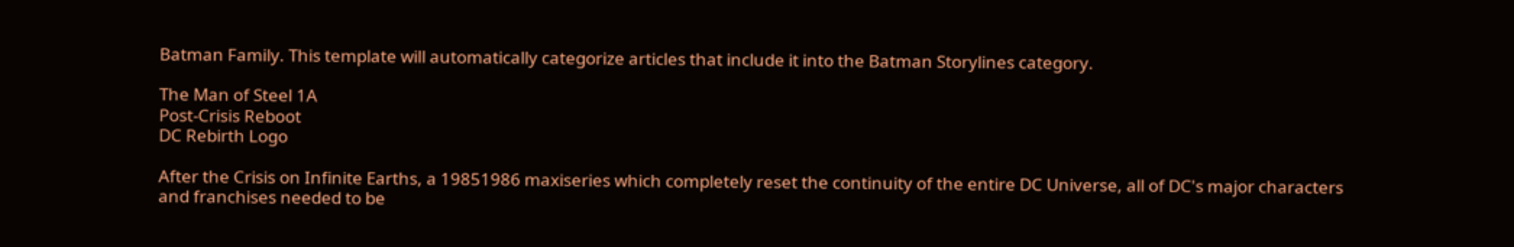Batman Family. This template will automatically categorize articles that include it into the Batman Storylines category.

The Man of Steel 1A
Post-Crisis Reboot
DC Rebirth Logo

After the Crisis on Infinite Earths, a 19851986 maxiseries which completely reset the continuity of the entire DC Universe, all of DC's major characters and franchises needed to be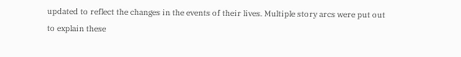updated to reflect the changes in the events of their lives. Multiple story arcs were put out to explain these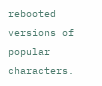rebooted versions of popular characters.